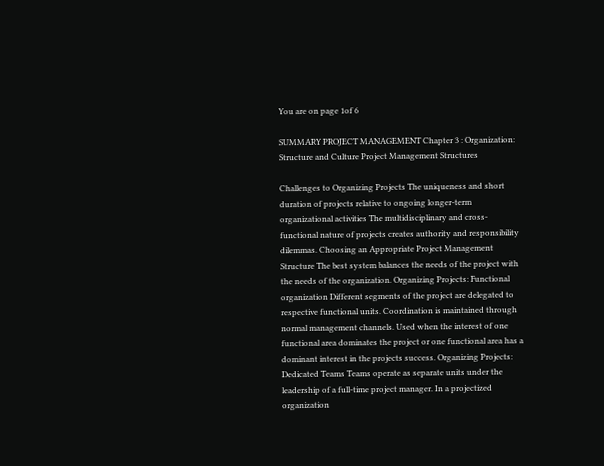You are on page 1of 6

SUMMARY PROJECT MANAGEMENT Chapter 3 : Organization: Structure and Culture Project Management Structures

Challenges to Organizing Projects The uniqueness and short duration of projects relative to ongoing longer-term organizational activities The multidisciplinary and cross-functional nature of projects creates authority and responsibility dilemmas. Choosing an Appropriate Project Management Structure The best system balances the needs of the project with the needs of the organization. Organizing Projects: Functional organization Different segments of the project are delegated to respective functional units. Coordination is maintained through normal management channels. Used when the interest of one functional area dominates the project or one functional area has a dominant interest in the projects success. Organizing Projects: Dedicated Teams Teams operate as separate units under the leadership of a full-time project manager. In a projectized organization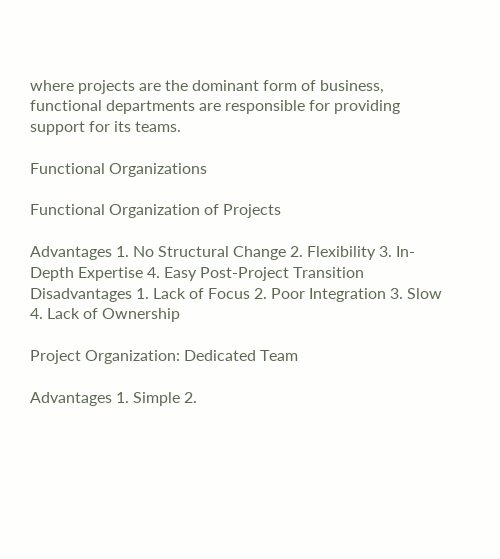where projects are the dominant form of business, functional departments are responsible for providing support for its teams.

Functional Organizations

Functional Organization of Projects

Advantages 1. No Structural Change 2. Flexibility 3. In-Depth Expertise 4. Easy Post-Project Transition Disadvantages 1. Lack of Focus 2. Poor Integration 3. Slow 4. Lack of Ownership

Project Organization: Dedicated Team

Advantages 1. Simple 2.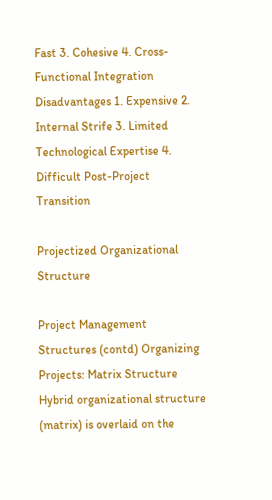Fast 3. Cohesive 4. Cross-Functional Integration Disadvantages 1. Expensive 2. Internal Strife 3. Limited Technological Expertise 4. Difficult Post-Project Transition

Projectized Organizational Structure

Project Management Structures (contd) Organizing Projects: Matrix Structure Hybrid organizational structure (matrix) is overlaid on the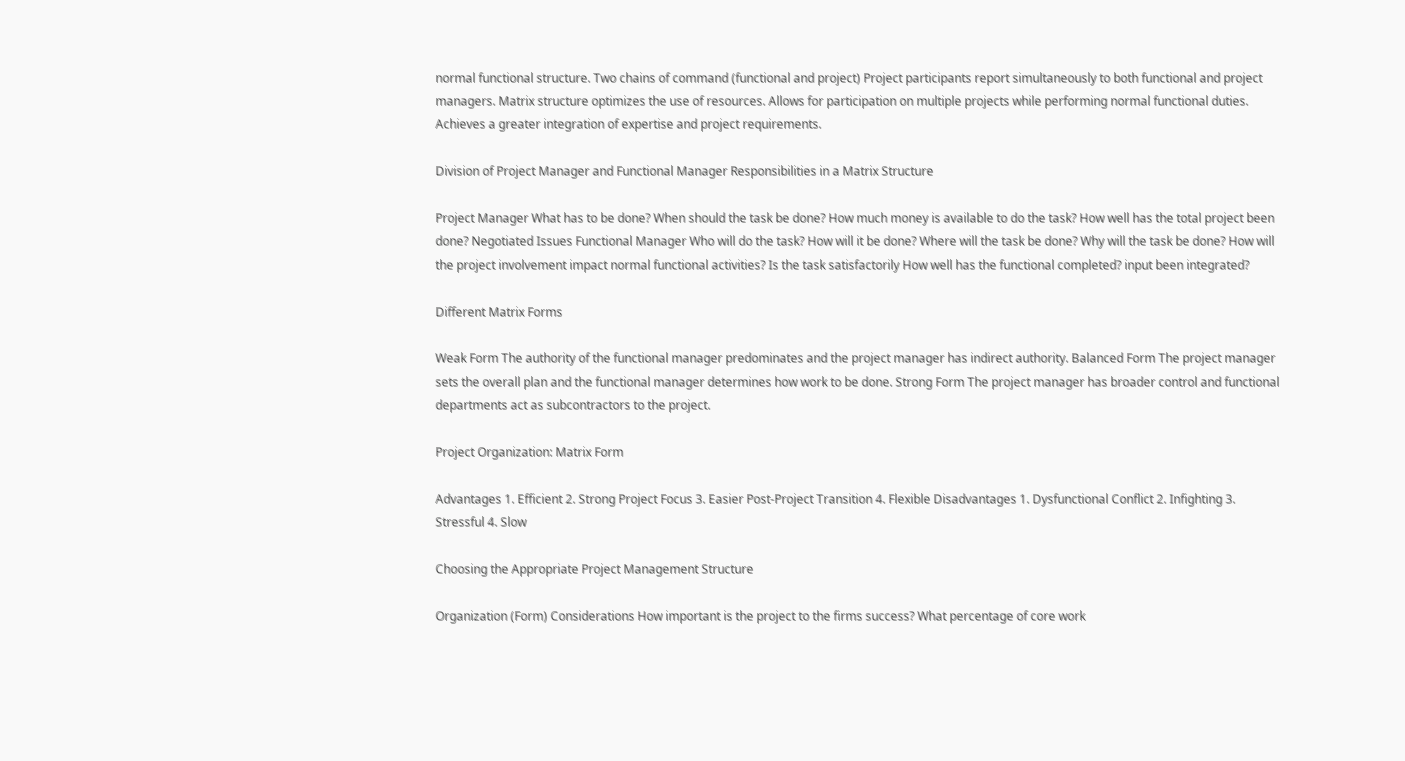normal functional structure. Two chains of command (functional and project) Project participants report simultaneously to both functional and project managers. Matrix structure optimizes the use of resources. Allows for participation on multiple projects while performing normal functional duties. Achieves a greater integration of expertise and project requirements.

Division of Project Manager and Functional Manager Responsibilities in a Matrix Structure

Project Manager What has to be done? When should the task be done? How much money is available to do the task? How well has the total project been done? Negotiated Issues Functional Manager Who will do the task? How will it be done? Where will the task be done? Why will the task be done? How will the project involvement impact normal functional activities? Is the task satisfactorily How well has the functional completed? input been integrated?

Different Matrix Forms

Weak Form The authority of the functional manager predominates and the project manager has indirect authority. Balanced Form The project manager sets the overall plan and the functional manager determines how work to be done. Strong Form The project manager has broader control and functional departments act as subcontractors to the project.

Project Organization: Matrix Form

Advantages 1. Efficient 2. Strong Project Focus 3. Easier Post-Project Transition 4. Flexible Disadvantages 1. Dysfunctional Conflict 2. Infighting 3. Stressful 4. Slow

Choosing the Appropriate Project Management Structure

Organization (Form) Considerations How important is the project to the firms success? What percentage of core work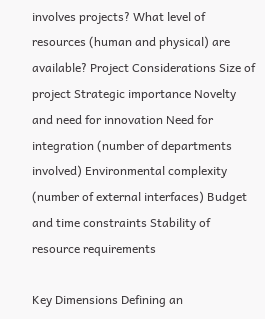involves projects? What level of resources (human and physical) are available? Project Considerations Size of project Strategic importance Novelty and need for innovation Need for integration (number of departments involved) Environmental complexity (number of external interfaces) Budget and time constraints Stability of resource requirements

Key Dimensions Defining an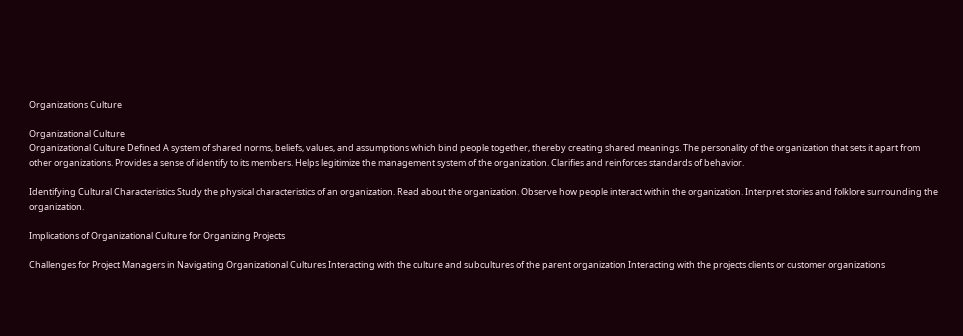Organizations Culture

Organizational Culture
Organizational Culture Defined A system of shared norms, beliefs, values, and assumptions which bind people together, thereby creating shared meanings. The personality of the organization that sets it apart from other organizations. Provides a sense of identify to its members. Helps legitimize the management system of the organization. Clarifies and reinforces standards of behavior.

Identifying Cultural Characteristics Study the physical characteristics of an organization. Read about the organization. Observe how people interact within the organization. Interpret stories and folklore surrounding the organization.

Implications of Organizational Culture for Organizing Projects

Challenges for Project Managers in Navigating Organizational Cultures Interacting with the culture and subcultures of the parent organization Interacting with the projects clients or customer organizations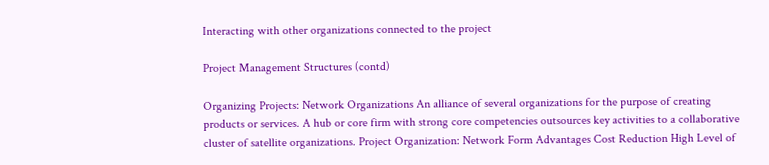Interacting with other organizations connected to the project

Project Management Structures (contd)

Organizing Projects: Network Organizations An alliance of several organizations for the purpose of creating products or services. A hub or core firm with strong core competencies outsources key activities to a collaborative cluster of satellite organizations. Project Organization: Network Form Advantages Cost Reduction High Level of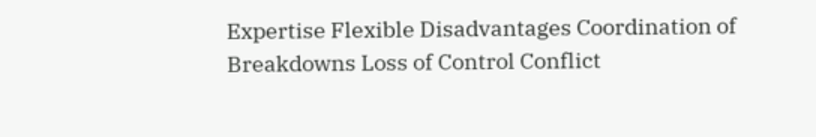Expertise Flexible Disadvantages Coordination of Breakdowns Loss of Control Conflict